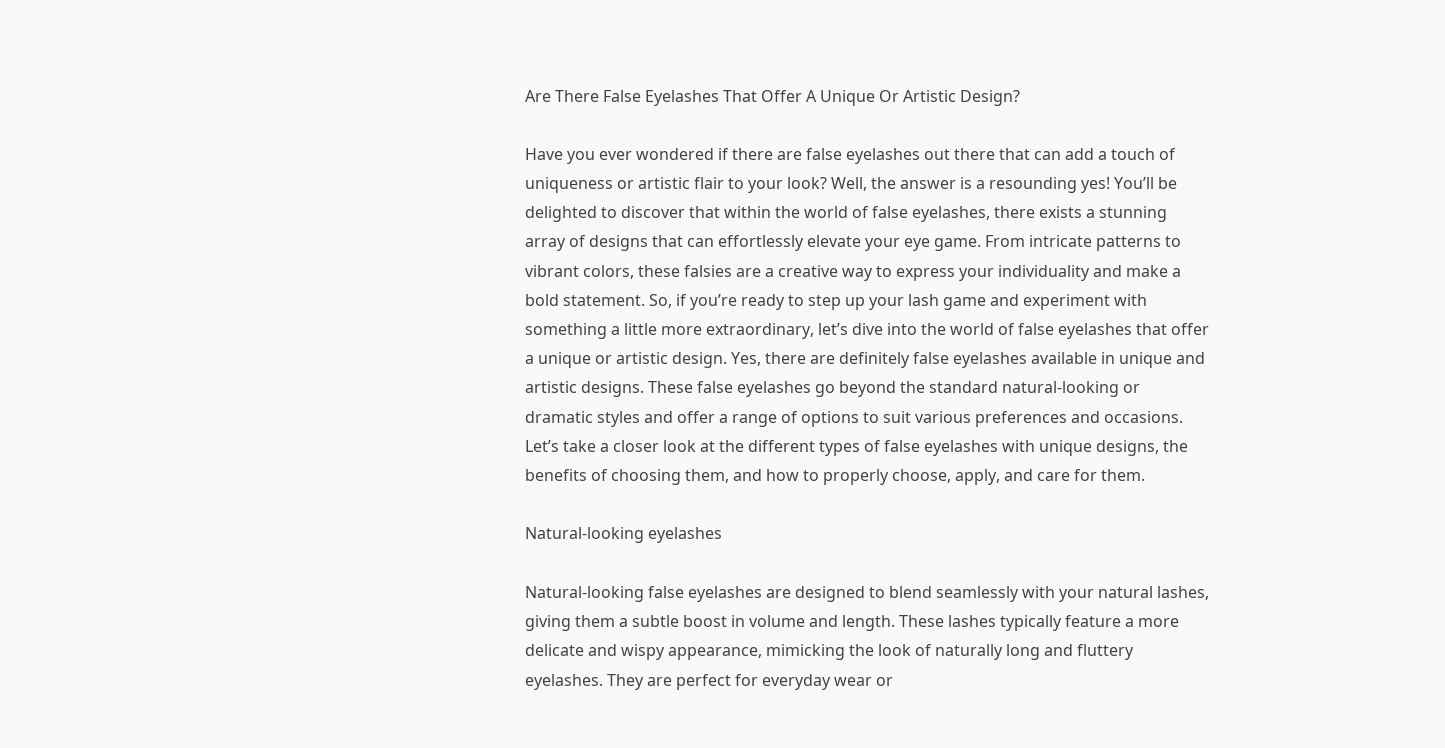Are There False Eyelashes That Offer A Unique Or Artistic Design?

Have you ever wondered if there are false eyelashes out there that can add a touch of uniqueness or artistic flair to your look? Well, the answer is a resounding yes! You’ll be delighted to discover that within the world of false eyelashes, there exists a stunning array of designs that can effortlessly elevate your eye game. From intricate patterns to vibrant colors, these falsies are a creative way to express your individuality and make a bold statement. So, if you’re ready to step up your lash game and experiment with something a little more extraordinary, let’s dive into the world of false eyelashes that offer a unique or artistic design. Yes, there are definitely false eyelashes available in unique and artistic designs. These false eyelashes go beyond the standard natural-looking or dramatic styles and offer a range of options to suit various preferences and occasions. Let’s take a closer look at the different types of false eyelashes with unique designs, the benefits of choosing them, and how to properly choose, apply, and care for them.

Natural-looking eyelashes

Natural-looking false eyelashes are designed to blend seamlessly with your natural lashes, giving them a subtle boost in volume and length. These lashes typically feature a more delicate and wispy appearance, mimicking the look of naturally long and fluttery eyelashes. They are perfect for everyday wear or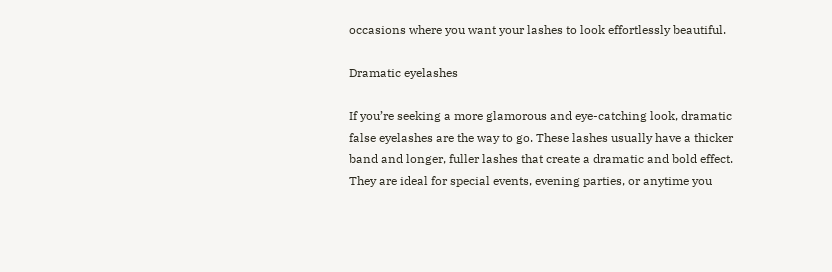occasions where you want your lashes to look effortlessly beautiful.

Dramatic eyelashes

If you’re seeking a more glamorous and eye-catching look, dramatic false eyelashes are the way to go. These lashes usually have a thicker band and longer, fuller lashes that create a dramatic and bold effect. They are ideal for special events, evening parties, or anytime you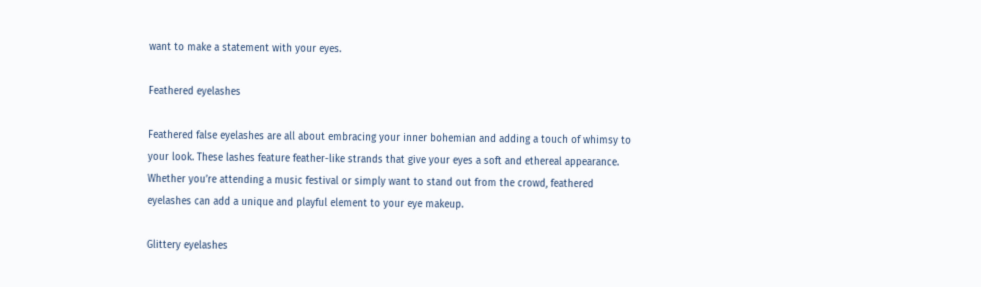want to make a statement with your eyes.

Feathered eyelashes

Feathered false eyelashes are all about embracing your inner bohemian and adding a touch of whimsy to your look. These lashes feature feather-like strands that give your eyes a soft and ethereal appearance. Whether you’re attending a music festival or simply want to stand out from the crowd, feathered eyelashes can add a unique and playful element to your eye makeup.

Glittery eyelashes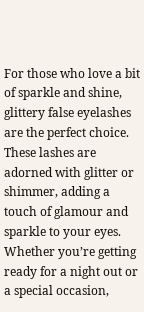For those who love a bit of sparkle and shine, glittery false eyelashes are the perfect choice. These lashes are adorned with glitter or shimmer, adding a touch of glamour and sparkle to your eyes. Whether you’re getting ready for a night out or a special occasion,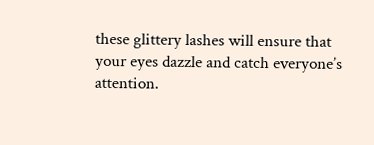these glittery lashes will ensure that your eyes dazzle and catch everyone’s attention.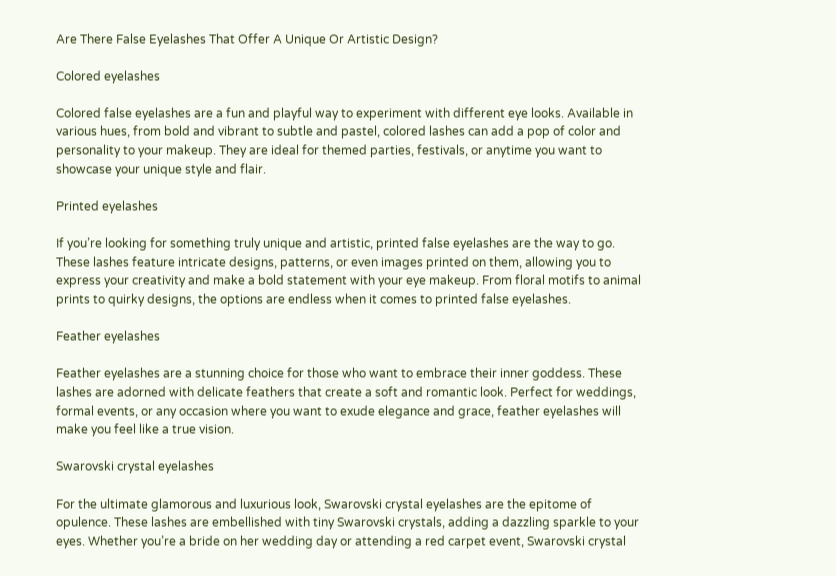Are There False Eyelashes That Offer A Unique Or Artistic Design?

Colored eyelashes

Colored false eyelashes are a fun and playful way to experiment with different eye looks. Available in various hues, from bold and vibrant to subtle and pastel, colored lashes can add a pop of color and personality to your makeup. They are ideal for themed parties, festivals, or anytime you want to showcase your unique style and flair.

Printed eyelashes

If you’re looking for something truly unique and artistic, printed false eyelashes are the way to go. These lashes feature intricate designs, patterns, or even images printed on them, allowing you to express your creativity and make a bold statement with your eye makeup. From floral motifs to animal prints to quirky designs, the options are endless when it comes to printed false eyelashes.

Feather eyelashes

Feather eyelashes are a stunning choice for those who want to embrace their inner goddess. These lashes are adorned with delicate feathers that create a soft and romantic look. Perfect for weddings, formal events, or any occasion where you want to exude elegance and grace, feather eyelashes will make you feel like a true vision.

Swarovski crystal eyelashes

For the ultimate glamorous and luxurious look, Swarovski crystal eyelashes are the epitome of opulence. These lashes are embellished with tiny Swarovski crystals, adding a dazzling sparkle to your eyes. Whether you’re a bride on her wedding day or attending a red carpet event, Swarovski crystal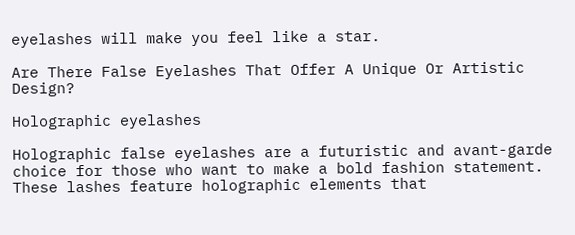eyelashes will make you feel like a star.

Are There False Eyelashes That Offer A Unique Or Artistic Design?

Holographic eyelashes

Holographic false eyelashes are a futuristic and avant-garde choice for those who want to make a bold fashion statement. These lashes feature holographic elements that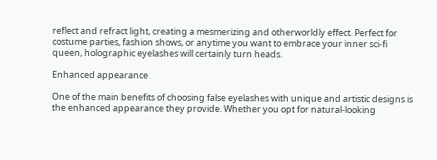reflect and refract light, creating a mesmerizing and otherworldly effect. Perfect for costume parties, fashion shows, or anytime you want to embrace your inner sci-fi queen, holographic eyelashes will certainly turn heads.

Enhanced appearance

One of the main benefits of choosing false eyelashes with unique and artistic designs is the enhanced appearance they provide. Whether you opt for natural-looking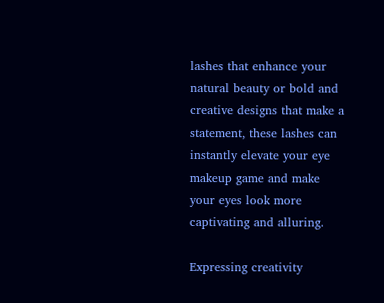lashes that enhance your natural beauty or bold and creative designs that make a statement, these lashes can instantly elevate your eye makeup game and make your eyes look more captivating and alluring.

Expressing creativity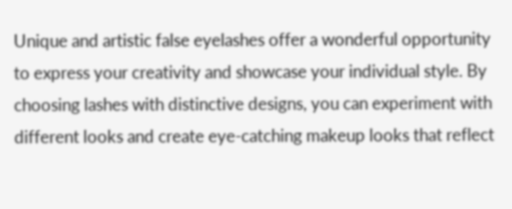Unique and artistic false eyelashes offer a wonderful opportunity to express your creativity and showcase your individual style. By choosing lashes with distinctive designs, you can experiment with different looks and create eye-catching makeup looks that reflect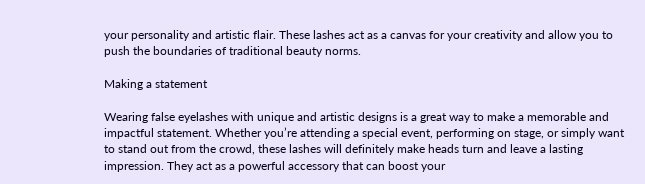your personality and artistic flair. These lashes act as a canvas for your creativity and allow you to push the boundaries of traditional beauty norms.

Making a statement

Wearing false eyelashes with unique and artistic designs is a great way to make a memorable and impactful statement. Whether you’re attending a special event, performing on stage, or simply want to stand out from the crowd, these lashes will definitely make heads turn and leave a lasting impression. They act as a powerful accessory that can boost your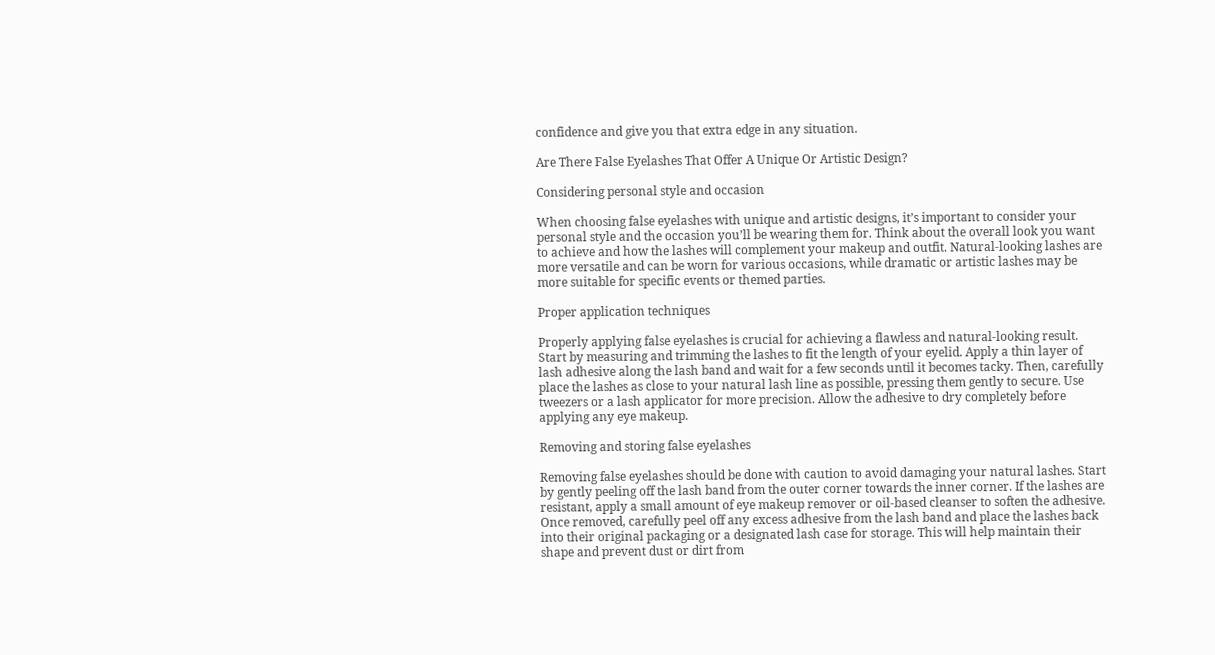confidence and give you that extra edge in any situation.

Are There False Eyelashes That Offer A Unique Or Artistic Design?

Considering personal style and occasion

When choosing false eyelashes with unique and artistic designs, it’s important to consider your personal style and the occasion you’ll be wearing them for. Think about the overall look you want to achieve and how the lashes will complement your makeup and outfit. Natural-looking lashes are more versatile and can be worn for various occasions, while dramatic or artistic lashes may be more suitable for specific events or themed parties.

Proper application techniques

Properly applying false eyelashes is crucial for achieving a flawless and natural-looking result. Start by measuring and trimming the lashes to fit the length of your eyelid. Apply a thin layer of lash adhesive along the lash band and wait for a few seconds until it becomes tacky. Then, carefully place the lashes as close to your natural lash line as possible, pressing them gently to secure. Use tweezers or a lash applicator for more precision. Allow the adhesive to dry completely before applying any eye makeup.

Removing and storing false eyelashes

Removing false eyelashes should be done with caution to avoid damaging your natural lashes. Start by gently peeling off the lash band from the outer corner towards the inner corner. If the lashes are resistant, apply a small amount of eye makeup remover or oil-based cleanser to soften the adhesive. Once removed, carefully peel off any excess adhesive from the lash band and place the lashes back into their original packaging or a designated lash case for storage. This will help maintain their shape and prevent dust or dirt from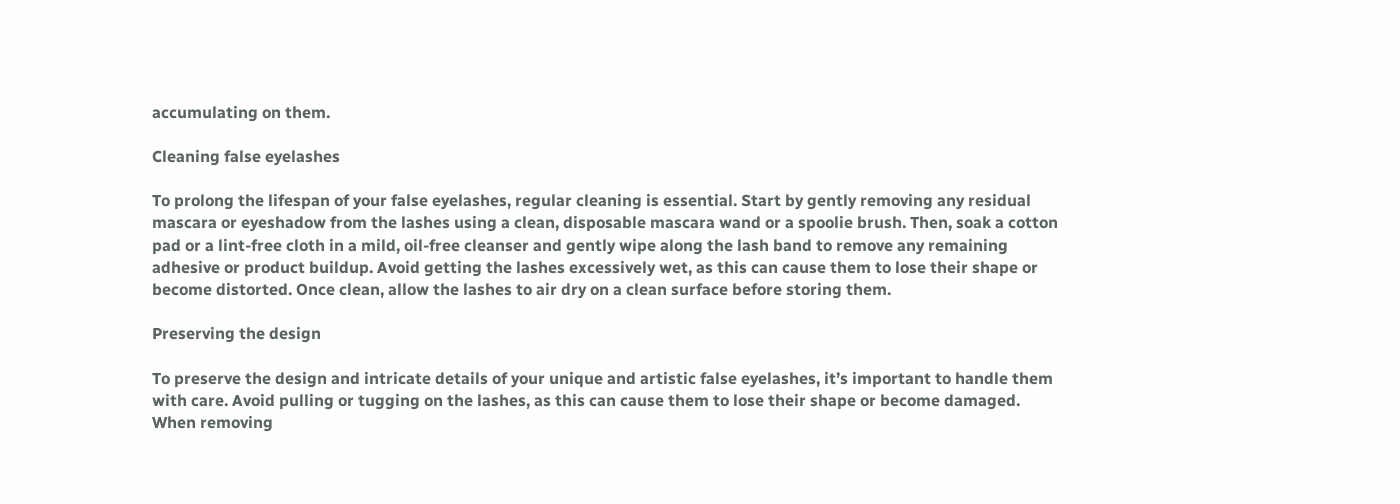accumulating on them.

Cleaning false eyelashes

To prolong the lifespan of your false eyelashes, regular cleaning is essential. Start by gently removing any residual mascara or eyeshadow from the lashes using a clean, disposable mascara wand or a spoolie brush. Then, soak a cotton pad or a lint-free cloth in a mild, oil-free cleanser and gently wipe along the lash band to remove any remaining adhesive or product buildup. Avoid getting the lashes excessively wet, as this can cause them to lose their shape or become distorted. Once clean, allow the lashes to air dry on a clean surface before storing them.

Preserving the design

To preserve the design and intricate details of your unique and artistic false eyelashes, it’s important to handle them with care. Avoid pulling or tugging on the lashes, as this can cause them to lose their shape or become damaged. When removing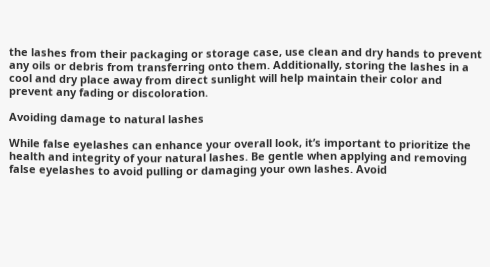the lashes from their packaging or storage case, use clean and dry hands to prevent any oils or debris from transferring onto them. Additionally, storing the lashes in a cool and dry place away from direct sunlight will help maintain their color and prevent any fading or discoloration.

Avoiding damage to natural lashes

While false eyelashes can enhance your overall look, it’s important to prioritize the health and integrity of your natural lashes. Be gentle when applying and removing false eyelashes to avoid pulling or damaging your own lashes. Avoid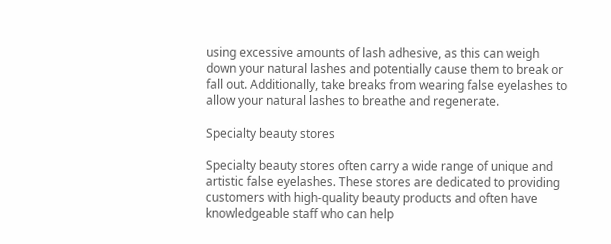using excessive amounts of lash adhesive, as this can weigh down your natural lashes and potentially cause them to break or fall out. Additionally, take breaks from wearing false eyelashes to allow your natural lashes to breathe and regenerate.

Specialty beauty stores

Specialty beauty stores often carry a wide range of unique and artistic false eyelashes. These stores are dedicated to providing customers with high-quality beauty products and often have knowledgeable staff who can help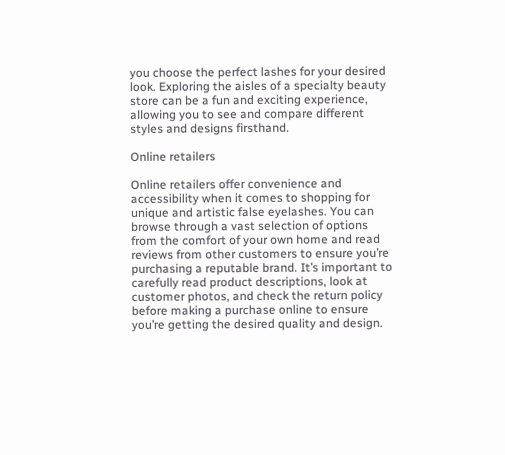you choose the perfect lashes for your desired look. Exploring the aisles of a specialty beauty store can be a fun and exciting experience, allowing you to see and compare different styles and designs firsthand.

Online retailers

Online retailers offer convenience and accessibility when it comes to shopping for unique and artistic false eyelashes. You can browse through a vast selection of options from the comfort of your own home and read reviews from other customers to ensure you’re purchasing a reputable brand. It’s important to carefully read product descriptions, look at customer photos, and check the return policy before making a purchase online to ensure you’re getting the desired quality and design.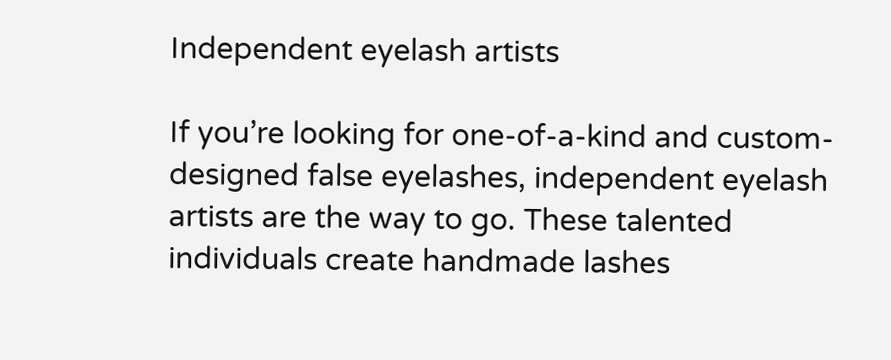Independent eyelash artists

If you’re looking for one-of-a-kind and custom-designed false eyelashes, independent eyelash artists are the way to go. These talented individuals create handmade lashes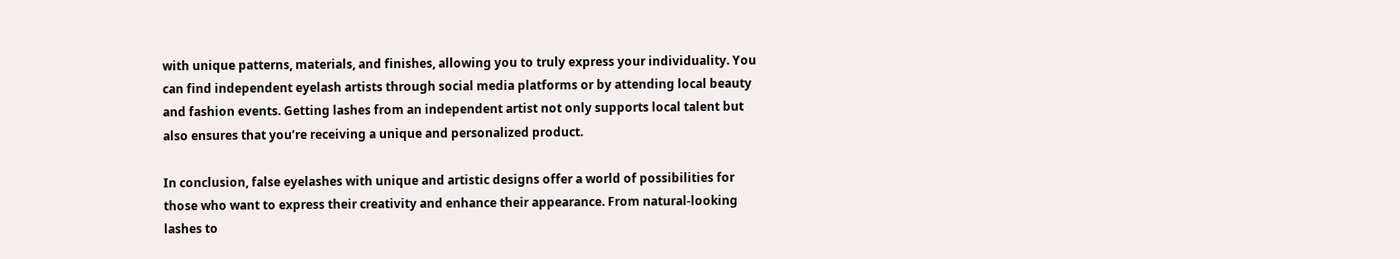with unique patterns, materials, and finishes, allowing you to truly express your individuality. You can find independent eyelash artists through social media platforms or by attending local beauty and fashion events. Getting lashes from an independent artist not only supports local talent but also ensures that you’re receiving a unique and personalized product.

In conclusion, false eyelashes with unique and artistic designs offer a world of possibilities for those who want to express their creativity and enhance their appearance. From natural-looking lashes to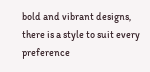bold and vibrant designs, there is a style to suit every preference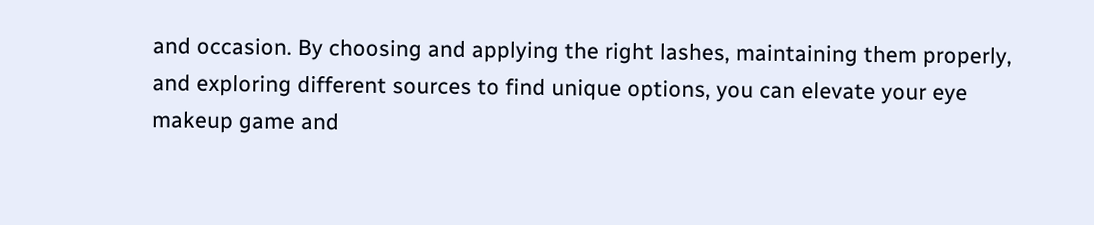and occasion. By choosing and applying the right lashes, maintaining them properly, and exploring different sources to find unique options, you can elevate your eye makeup game and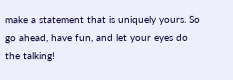make a statement that is uniquely yours. So go ahead, have fun, and let your eyes do the talking!